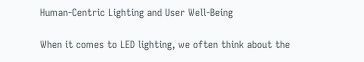Human-Centric Lighting and User Well-Being

When it comes to LED lighting, we often think about the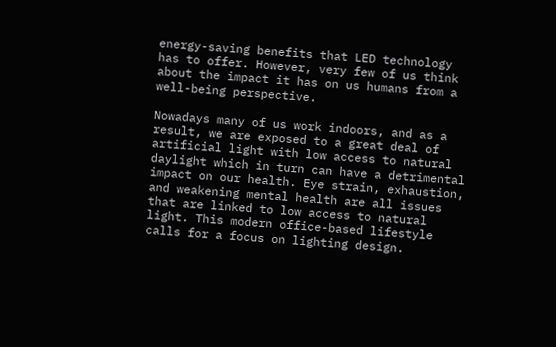energy-saving benefits that LED technology has to offer. However, very few of us think about the impact it has on us humans from a well-being perspective.

Nowadays many of us work indoors, and as a result, we are exposed to a great deal of artificial light with low access to natural daylight which in turn can have a detrimental impact on our health. Eye strain, exhaustion, and weakening mental health are all issues that are linked to low access to natural light. This modern office-based lifestyle calls for a focus on lighting design.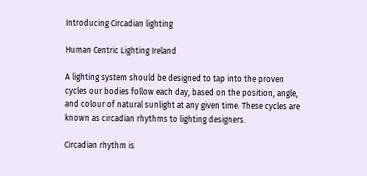Introducing Circadian lighting

Human Centric Lighting Ireland

A lighting system should be designed to tap into the proven cycles our bodies follow each day, based on the position, angle, and colour of natural sunlight at any given time. These cycles are known as circadian rhythms to lighting designers.

Circadian rhythm is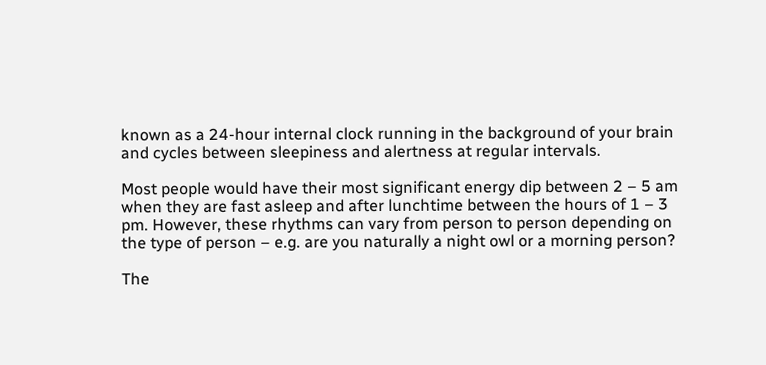known as a 24-hour internal clock running in the background of your brain and cycles between sleepiness and alertness at regular intervals.

Most people would have their most significant energy dip between 2 – 5 am when they are fast asleep and after lunchtime between the hours of 1 – 3 pm. However, these rhythms can vary from person to person depending on the type of person – e.g. are you naturally a night owl or a morning person?

The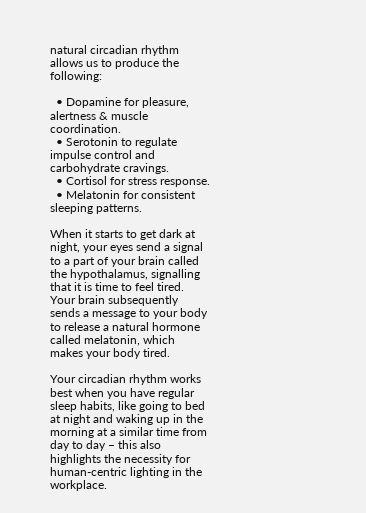natural circadian rhythm allows us to produce the following:

  • Dopamine for pleasure, alertness & muscle coordination.
  • Serotonin to regulate impulse control and carbohydrate cravings.
  • Cortisol for stress response.
  • Melatonin for consistent sleeping patterns.

When it starts to get dark at night, your eyes send a signal to a part of your brain called the hypothalamus, signalling that it is time to feel tired. Your brain subsequently sends a message to your body to release a natural hormone called melatonin, which makes your body tired.

Your circadian rhythm works best when you have regular sleep habits, like going to bed at night and waking up in the morning at a similar time from day to day – this also highlights the necessity for human-centric lighting in the workplace.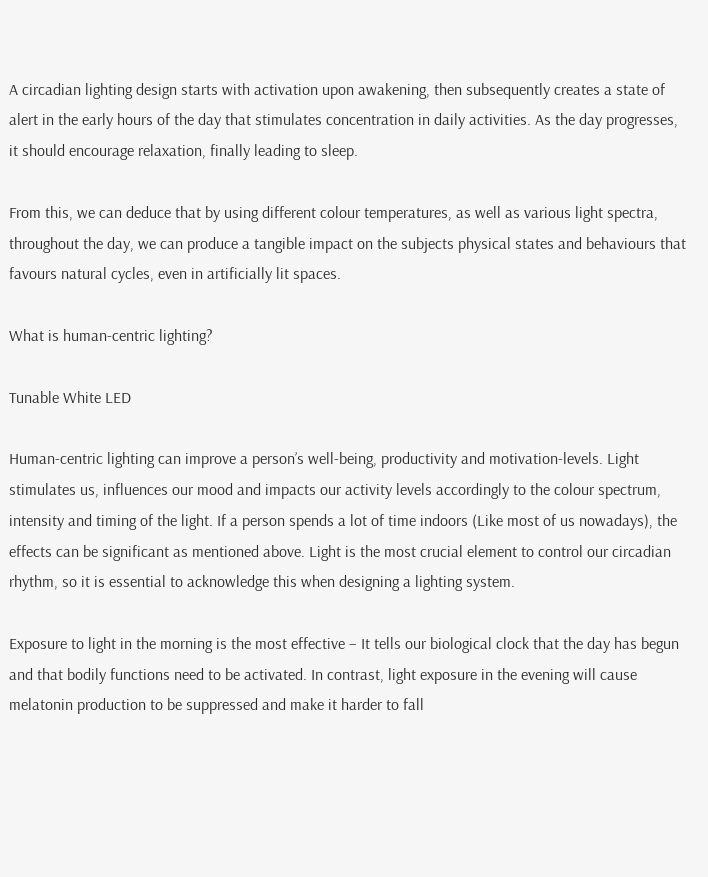A circadian lighting design starts with activation upon awakening, then subsequently creates a state of alert in the early hours of the day that stimulates concentration in daily activities. As the day progresses, it should encourage relaxation, finally leading to sleep.

From this, we can deduce that by using different colour temperatures, as well as various light spectra, throughout the day, we can produce a tangible impact on the subjects physical states and behaviours that favours natural cycles, even in artificially lit spaces.

What is human-centric lighting?

Tunable White LED

Human-centric lighting can improve a person’s well-being, productivity and motivation-levels. Light stimulates us, influences our mood and impacts our activity levels accordingly to the colour spectrum, intensity and timing of the light. If a person spends a lot of time indoors (Like most of us nowadays), the effects can be significant as mentioned above. Light is the most crucial element to control our circadian rhythm, so it is essential to acknowledge this when designing a lighting system.

Exposure to light in the morning is the most effective – It tells our biological clock that the day has begun and that bodily functions need to be activated. In contrast, light exposure in the evening will cause melatonin production to be suppressed and make it harder to fall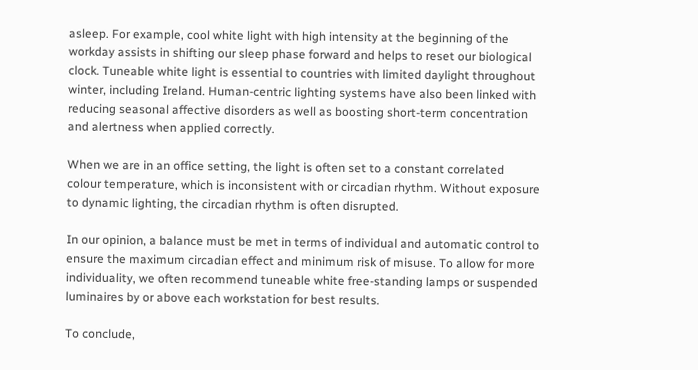asleep. For example, cool white light with high intensity at the beginning of the workday assists in shifting our sleep phase forward and helps to reset our biological clock. Tuneable white light is essential to countries with limited daylight throughout winter, including Ireland. Human-centric lighting systems have also been linked with reducing seasonal affective disorders as well as boosting short-term concentration and alertness when applied correctly.

When we are in an office setting, the light is often set to a constant correlated colour temperature, which is inconsistent with or circadian rhythm. Without exposure to dynamic lighting, the circadian rhythm is often disrupted.

In our opinion, a balance must be met in terms of individual and automatic control to ensure the maximum circadian effect and minimum risk of misuse. To allow for more individuality, we often recommend tuneable white free-standing lamps or suspended luminaires by or above each workstation for best results.

To conclude,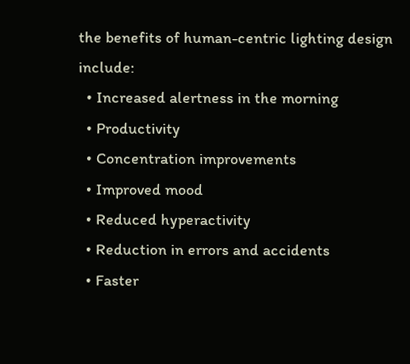the benefits of human-centric lighting design include:
  • Increased alertness in the morning
  • Productivity
  • Concentration improvements
  • Improved mood
  • Reduced hyperactivity
  • Reduction in errors and accidents
  • Faster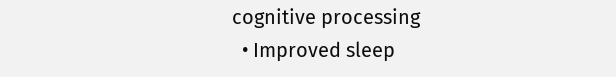cognitive processing
  • Improved sleep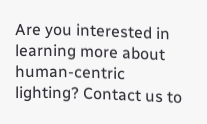Are you interested in learning more about human-centric lighting? Contact us to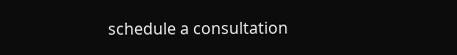schedule a consultation